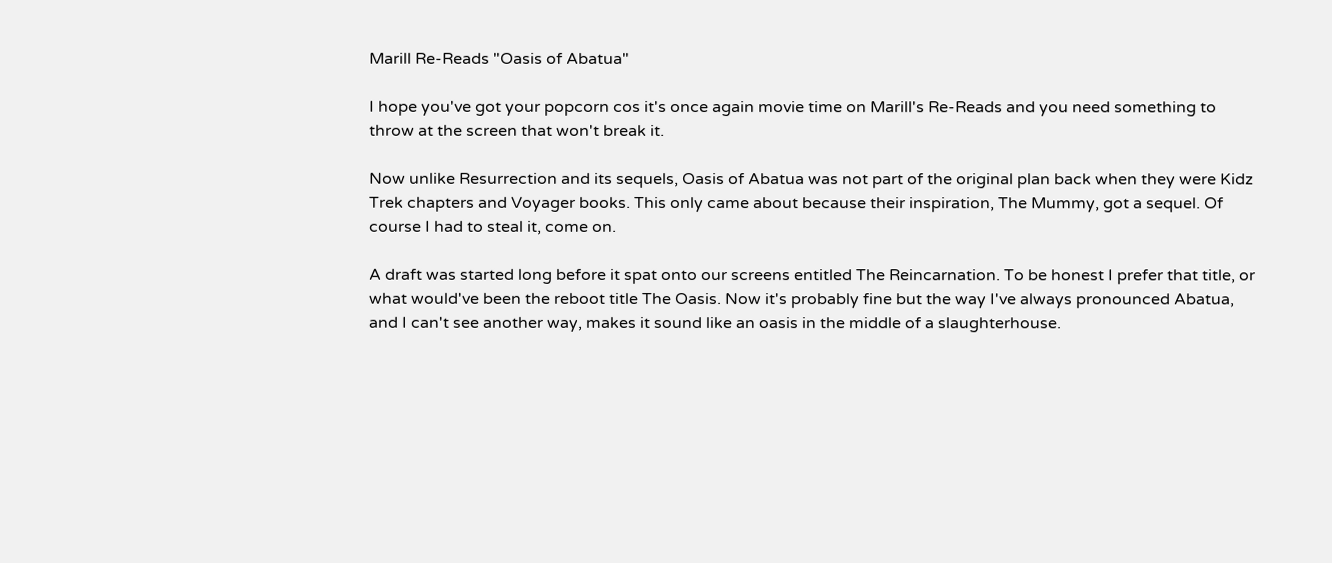Marill Re-Reads "Oasis of Abatua"

I hope you've got your popcorn cos it's once again movie time on Marill's Re-Reads and you need something to throw at the screen that won't break it.

Now unlike Resurrection and its sequels, Oasis of Abatua was not part of the original plan back when they were Kidz Trek chapters and Voyager books. This only came about because their inspiration, The Mummy, got a sequel. Of course I had to steal it, come on.

A draft was started long before it spat onto our screens entitled The Reincarnation. To be honest I prefer that title, or what would've been the reboot title The Oasis. Now it's probably fine but the way I've always pronounced Abatua, and I can't see another way, makes it sound like an oasis in the middle of a slaughterhouse.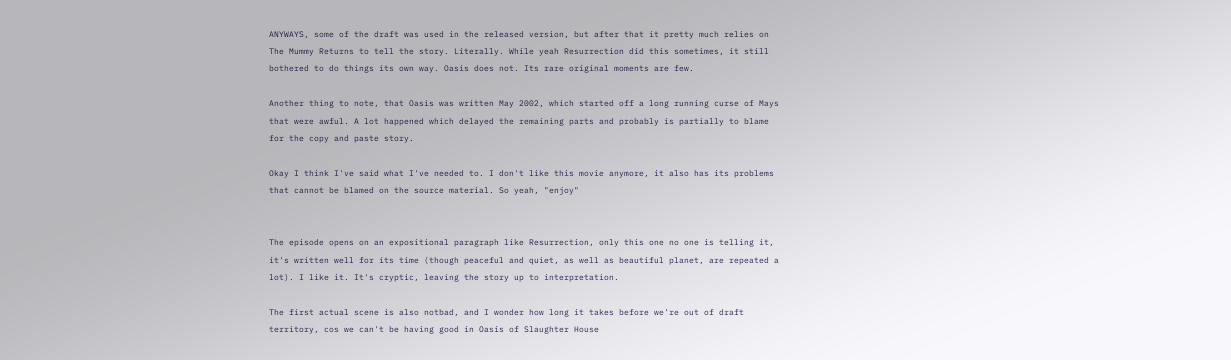ANYWAYS, some of the draft was used in the released version, but after that it pretty much relies on The Mummy Returns to tell the story. Literally. While yeah Resurrection did this sometimes, it still bothered to do things its own way. Oasis does not. Its rare original moments are few.

Another thing to note, that Oasis was written May 2002, which started off a long running curse of Mays that were awful. A lot happened which delayed the remaining parts and probably is partially to blame for the copy and paste story.

Okay I think I've said what I've needed to. I don't like this movie anymore, it also has its problems that cannot be blamed on the source material. So yeah, "enjoy"


The episode opens on an expositional paragraph like Resurrection, only this one no one is telling it, it's written well for its time (though peaceful and quiet, as well as beautiful planet, are repeated a lot). I like it. It's cryptic, leaving the story up to interpretation.

The first actual scene is also notbad, and I wonder how long it takes before we're out of draft territory, cos we can't be having good in Oasis of Slaughter House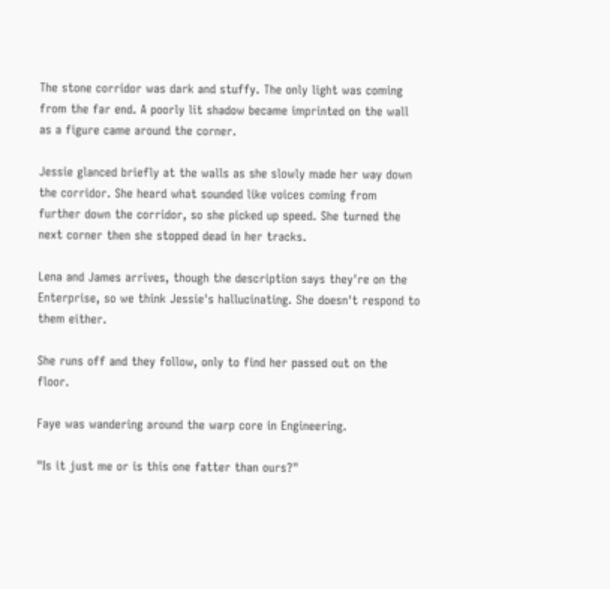The stone corridor was dark and stuffy. The only light was coming from the far end. A poorly lit shadow became imprinted on the wall as a figure came around the corner.

Jessie glanced briefly at the walls as she slowly made her way down the corridor. She heard what sounded like voices coming from further down the corridor, so she picked up speed. She turned the next corner then she stopped dead in her tracks.

Lena and James arrives, though the description says they're on the Enterprise, so we think Jessie's hallucinating. She doesn't respond to them either.

She runs off and they follow, only to find her passed out on the floor.

Faye was wandering around the warp core in Engineering.

"Is it just me or is this one fatter than ours?"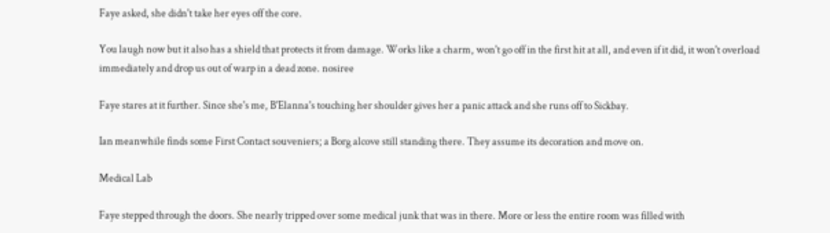Faye asked, she didn't take her eyes off the core.

You laugh now but it also has a shield that protects it from damage. Works like a charm, won't go off in the first hit at all, and even if it did, it won't overload immediately and drop us out of warp in a dead zone. nosiree

Faye stares at it further. Since she's me, B'Elanna's touching her shoulder gives her a panic attack and she runs off to Sickbay.

Ian meanwhile finds some First Contact souveniers; a Borg alcove still standing there. They assume its decoration and move on.

Medical Lab

Faye stepped through the doors. She nearly tripped over some medical junk that was in there. More or less the entire room was filled with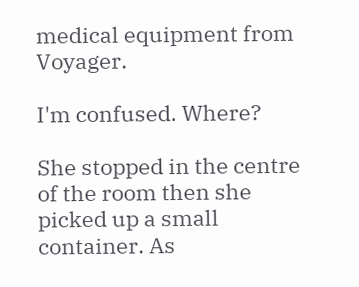medical equipment from Voyager.

I'm confused. Where?

She stopped in the centre of the room then she picked up a small container. As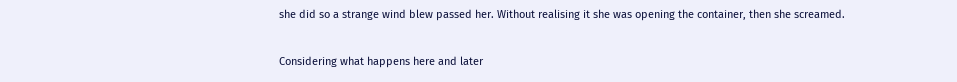she did so a strange wind blew passed her. Without realising it she was opening the container, then she screamed.

Considering what happens here and later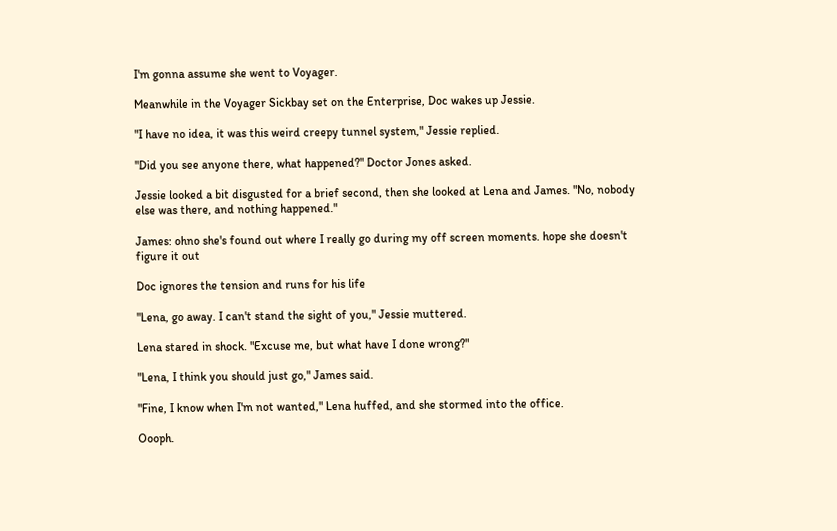I'm gonna assume she went to Voyager.

Meanwhile in the Voyager Sickbay set on the Enterprise, Doc wakes up Jessie.

"I have no idea, it was this weird creepy tunnel system," Jessie replied.

"Did you see anyone there, what happened?" Doctor Jones asked.

Jessie looked a bit disgusted for a brief second, then she looked at Lena and James. "No, nobody else was there, and nothing happened."

James: ohno she's found out where I really go during my off screen moments. hope she doesn't figure it out

Doc ignores the tension and runs for his life

"Lena, go away. I can't stand the sight of you," Jessie muttered.

Lena stared in shock. "Excuse me, but what have I done wrong?"

"Lena, I think you should just go," James said.

"Fine, I know when I'm not wanted," Lena huffed, and she stormed into the office.

Oooph.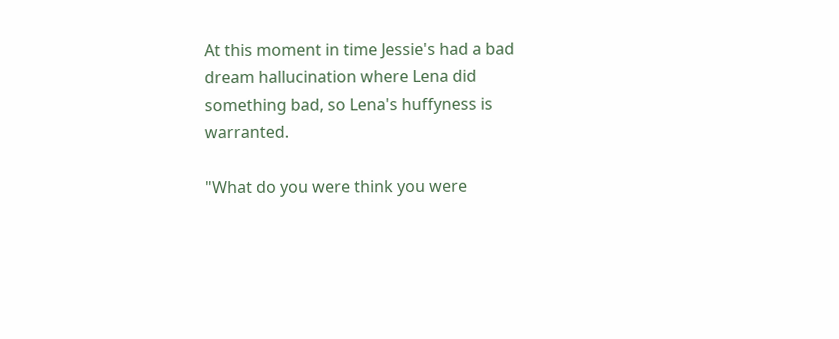At this moment in time Jessie's had a bad dream hallucination where Lena did something bad, so Lena's huffyness is warranted.

"What do you were think you were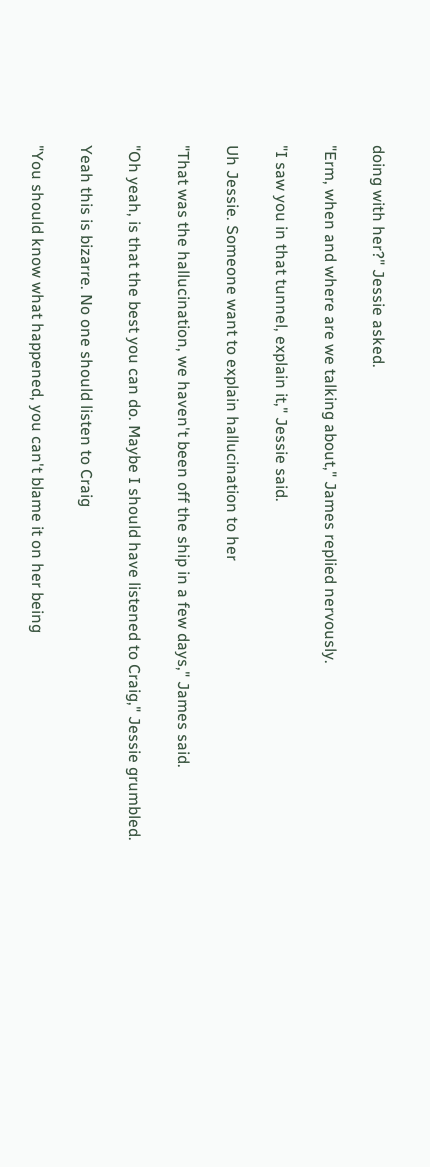doing with her?" Jessie asked.

"Erm, when and where are we talking about," James replied nervously.

"I saw you in that tunnel, explain it," Jessie said.

Uh Jessie. Someone want to explain hallucination to her

"That was the hallucination, we haven't been off the ship in a few days," James said.

"Oh yeah, is that the best you can do. Maybe I should have listened to Craig," Jessie grumbled.

Yeah this is bizarre. No one should listen to Craig

"You should know what happened, you can't blame it on her being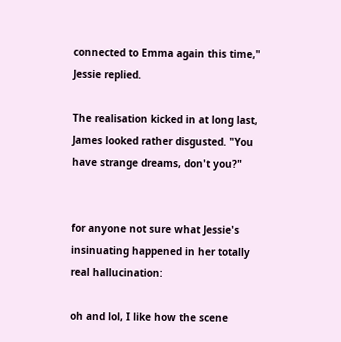connected to Emma again this time," Jessie replied.

The realisation kicked in at long last, James looked rather disgusted. "You have strange dreams, don't you?"


for anyone not sure what Jessie's insinuating happened in her totally real hallucination:

oh and lol, I like how the scene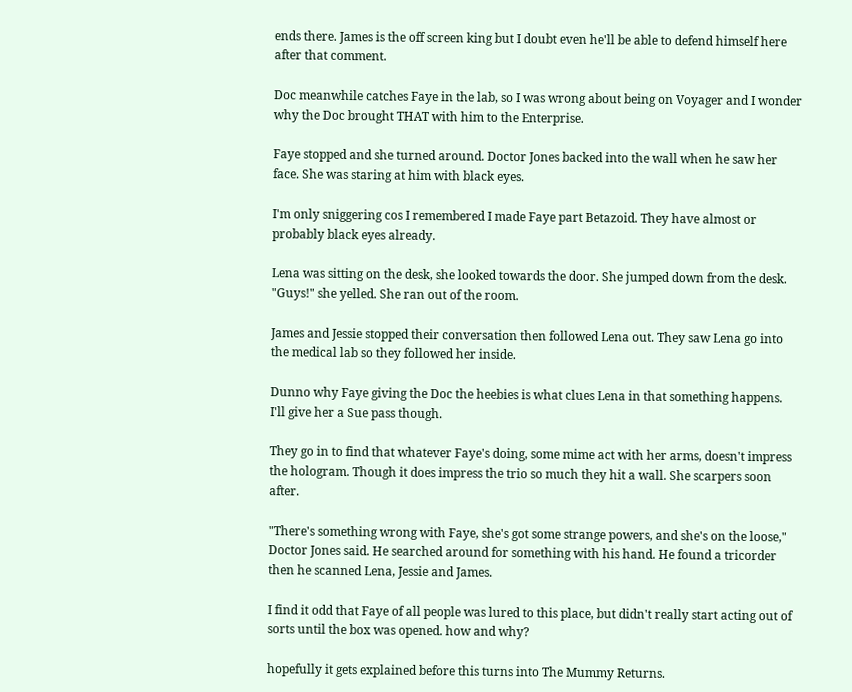ends there. James is the off screen king but I doubt even he'll be able to defend himself here after that comment.

Doc meanwhile catches Faye in the lab, so I was wrong about being on Voyager and I wonder why the Doc brought THAT with him to the Enterprise.

Faye stopped and she turned around. Doctor Jones backed into the wall when he saw her face. She was staring at him with black eyes.

I'm only sniggering cos I remembered I made Faye part Betazoid. They have almost or probably black eyes already.

Lena was sitting on the desk, she looked towards the door. She jumped down from the desk. "Guys!" she yelled. She ran out of the room.

James and Jessie stopped their conversation then followed Lena out. They saw Lena go into the medical lab so they followed her inside.

Dunno why Faye giving the Doc the heebies is what clues Lena in that something happens. I'll give her a Sue pass though.

They go in to find that whatever Faye's doing, some mime act with her arms, doesn't impress the hologram. Though it does impress the trio so much they hit a wall. She scarpers soon after.

"There's something wrong with Faye, she's got some strange powers, and she's on the loose," Doctor Jones said. He searched around for something with his hand. He found a tricorder then he scanned Lena, Jessie and James.

I find it odd that Faye of all people was lured to this place, but didn't really start acting out of sorts until the box was opened. how and why?

hopefully it gets explained before this turns into The Mummy Returns.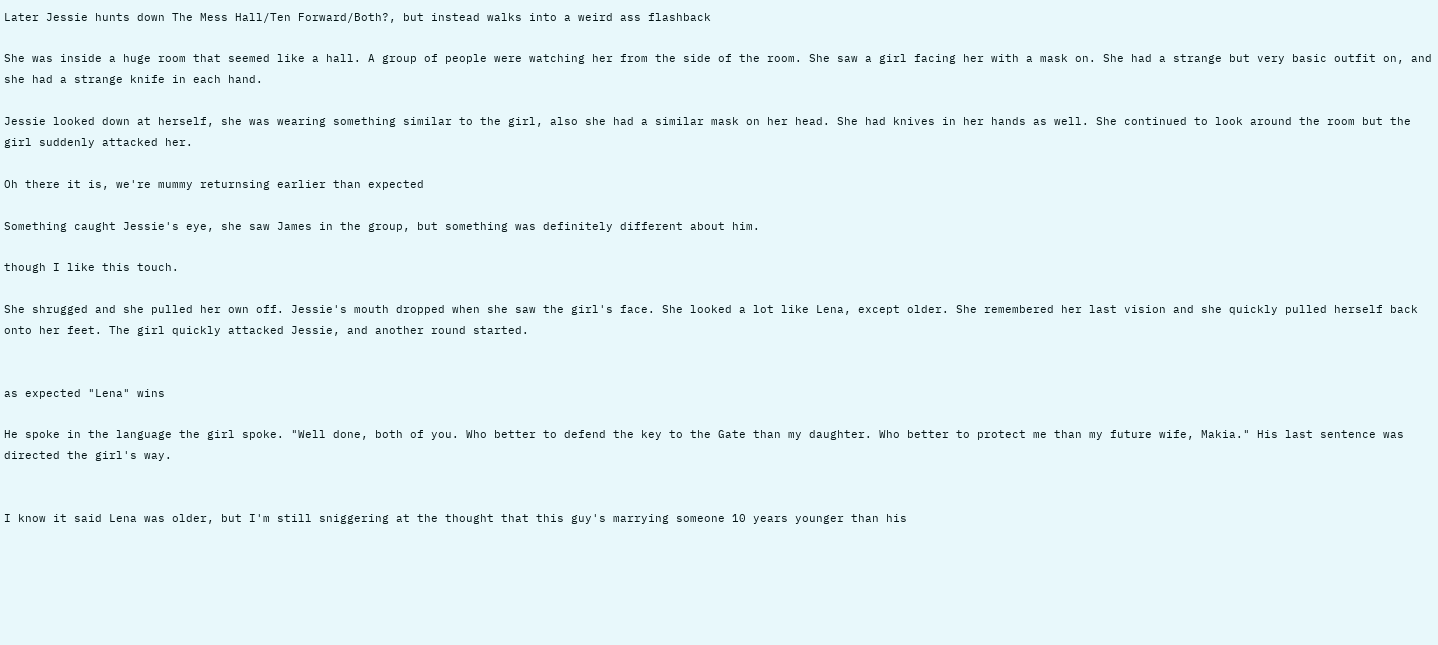Later Jessie hunts down The Mess Hall/Ten Forward/Both?, but instead walks into a weird ass flashback

She was inside a huge room that seemed like a hall. A group of people were watching her from the side of the room. She saw a girl facing her with a mask on. She had a strange but very basic outfit on, and she had a strange knife in each hand.

Jessie looked down at herself, she was wearing something similar to the girl, also she had a similar mask on her head. She had knives in her hands as well. She continued to look around the room but the girl suddenly attacked her.

Oh there it is, we're mummy returnsing earlier than expected

Something caught Jessie's eye, she saw James in the group, but something was definitely different about him.

though I like this touch.

She shrugged and she pulled her own off. Jessie's mouth dropped when she saw the girl's face. She looked a lot like Lena, except older. She remembered her last vision and she quickly pulled herself back onto her feet. The girl quickly attacked Jessie, and another round started.


as expected "Lena" wins

He spoke in the language the girl spoke. "Well done, both of you. Who better to defend the key to the Gate than my daughter. Who better to protect me than my future wife, Makia." His last sentence was directed the girl's way.


I know it said Lena was older, but I'm still sniggering at the thought that this guy's marrying someone 10 years younger than his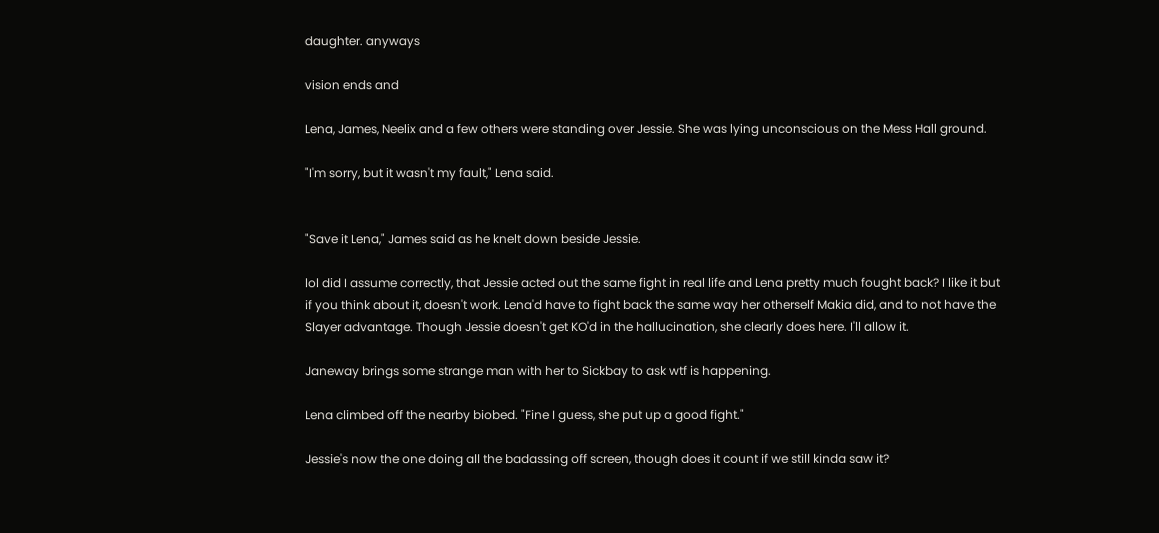daughter. anyways

vision ends and

Lena, James, Neelix and a few others were standing over Jessie. She was lying unconscious on the Mess Hall ground.

"I'm sorry, but it wasn't my fault," Lena said.


"Save it Lena," James said as he knelt down beside Jessie.

lol did I assume correctly, that Jessie acted out the same fight in real life and Lena pretty much fought back? I like it but if you think about it, doesn't work. Lena'd have to fight back the same way her otherself Makia did, and to not have the Slayer advantage. Though Jessie doesn't get KO'd in the hallucination, she clearly does here. I'll allow it.

Janeway brings some strange man with her to Sickbay to ask wtf is happening.

Lena climbed off the nearby biobed. "Fine I guess, she put up a good fight."

Jessie's now the one doing all the badassing off screen, though does it count if we still kinda saw it?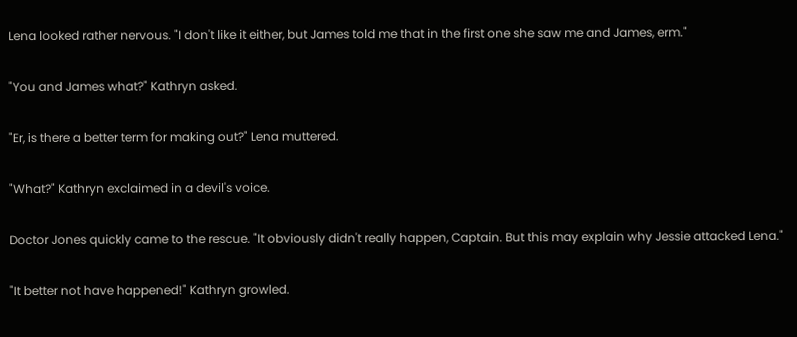Lena looked rather nervous. "I don't like it either, but James told me that in the first one she saw me and James, erm."

"You and James what?" Kathryn asked.

"Er, is there a better term for making out?" Lena muttered.

"What?" Kathryn exclaimed in a devil's voice.

Doctor Jones quickly came to the rescue. "It obviously didn't really happen, Captain. But this may explain why Jessie attacked Lena."

"It better not have happened!" Kathryn growled.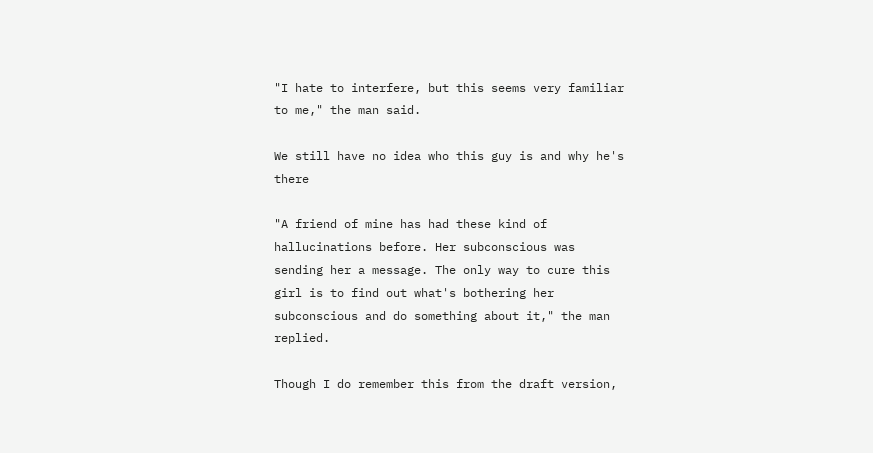"I hate to interfere, but this seems very familiar to me," the man said.

We still have no idea who this guy is and why he's there

"A friend of mine has had these kind of hallucinations before. Her subconscious was sending her a message. The only way to cure this girl is to find out what's bothering her subconscious and do something about it," the man replied.

Though I do remember this from the draft version,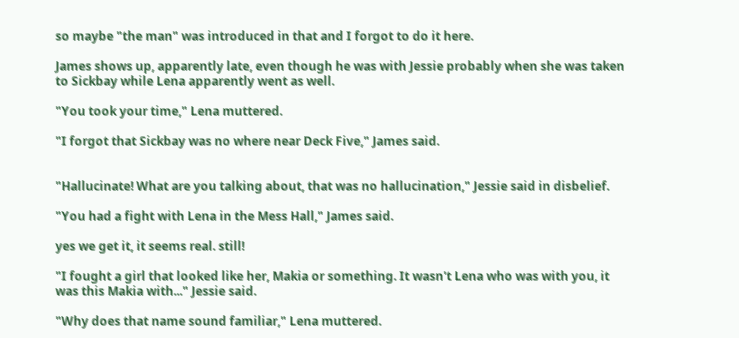so maybe "the man" was introduced in that and I forgot to do it here.

James shows up, apparently late, even though he was with Jessie probably when she was taken to Sickbay while Lena apparently went as well.

"You took your time," Lena muttered.

"I forgot that Sickbay was no where near Deck Five," James said.


"Hallucinate! What are you talking about, that was no hallucination," Jessie said in disbelief.

"You had a fight with Lena in the Mess Hall," James said.

yes we get it, it seems real. still!

"I fought a girl that looked like her, Makia or something. It wasn't Lena who was with you, it was this Makia with..." Jessie said.

"Why does that name sound familiar," Lena muttered.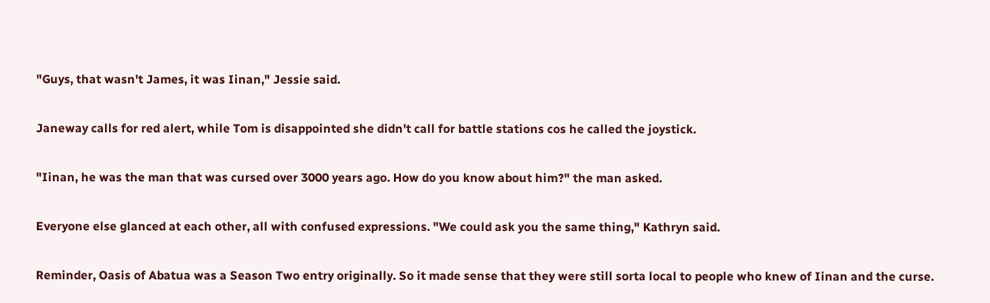"Guys, that wasn't James, it was Iinan," Jessie said.

Janeway calls for red alert, while Tom is disappointed she didn't call for battle stations cos he called the joystick.

"Iinan, he was the man that was cursed over 3000 years ago. How do you know about him?" the man asked.

Everyone else glanced at each other, all with confused expressions. "We could ask you the same thing," Kathryn said.

Reminder, Oasis of Abatua was a Season Two entry originally. So it made sense that they were still sorta local to people who knew of Iinan and the curse.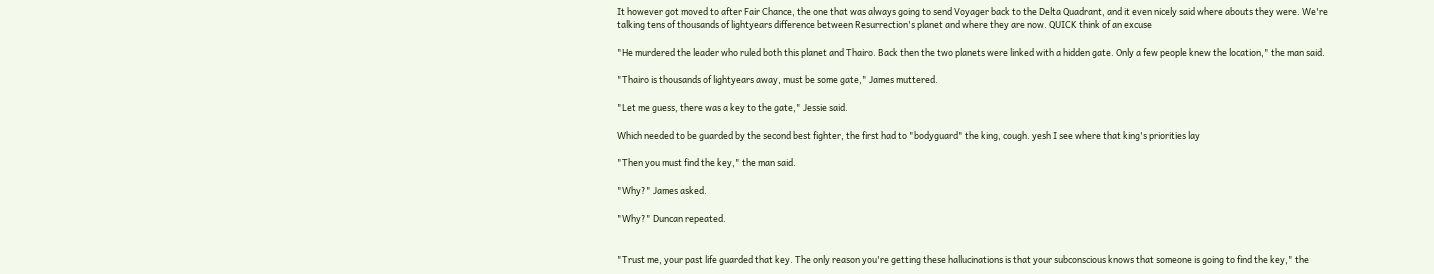It however got moved to after Fair Chance, the one that was always going to send Voyager back to the Delta Quadrant, and it even nicely said where abouts they were. We're talking tens of thousands of lightyears difference between Resurrection's planet and where they are now. QUICK think of an excuse

"He murdered the leader who ruled both this planet and Thairo. Back then the two planets were linked with a hidden gate. Only a few people knew the location," the man said.

"Thairo is thousands of lightyears away, must be some gate," James muttered.

"Let me guess, there was a key to the gate," Jessie said.

Which needed to be guarded by the second best fighter, the first had to "bodyguard" the king, cough. yesh I see where that king's priorities lay

"Then you must find the key," the man said.

"Why?" James asked.

"Why?" Duncan repeated.


"Trust me, your past life guarded that key. The only reason you're getting these hallucinations is that your subconscious knows that someone is going to find the key," the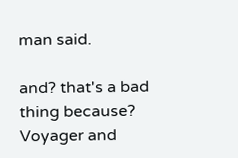man said.

and? that's a bad thing because? Voyager and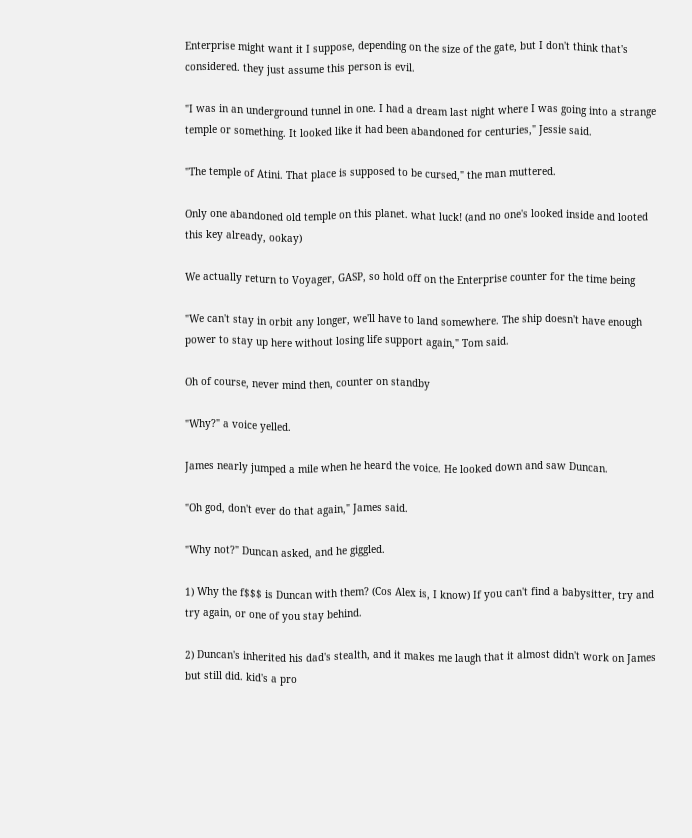Enterprise might want it I suppose, depending on the size of the gate, but I don't think that's considered. they just assume this person is evil.

"I was in an underground tunnel in one. I had a dream last night where I was going into a strange temple or something. It looked like it had been abandoned for centuries," Jessie said.

"The temple of Atini. That place is supposed to be cursed," the man muttered.

Only one abandoned old temple on this planet. what luck! (and no one's looked inside and looted this key already, ookay)

We actually return to Voyager, GASP, so hold off on the Enterprise counter for the time being

"We can't stay in orbit any longer, we'll have to land somewhere. The ship doesn't have enough power to stay up here without losing life support again," Tom said.

Oh of course, never mind then, counter on standby

"Why?" a voice yelled.

James nearly jumped a mile when he heard the voice. He looked down and saw Duncan.

"Oh god, don't ever do that again," James said.

"Why not?" Duncan asked, and he giggled.

1) Why the f$$$ is Duncan with them? (Cos Alex is, I know) If you can't find a babysitter, try and try again, or one of you stay behind.

2) Duncan's inherited his dad's stealth, and it makes me laugh that it almost didn't work on James but still did. kid's a pro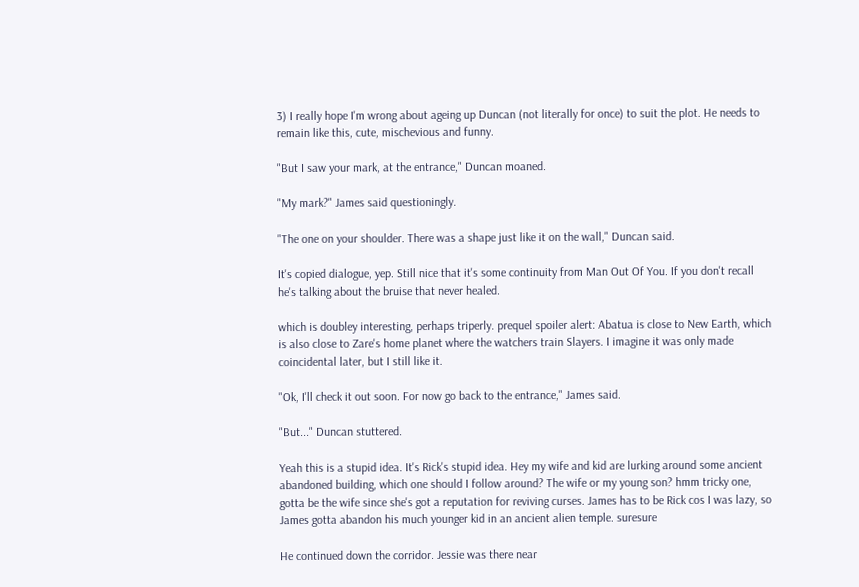3) I really hope I'm wrong about ageing up Duncan (not literally for once) to suit the plot. He needs to remain like this, cute, mischevious and funny.

"But I saw your mark, at the entrance," Duncan moaned.

"My mark?" James said questioningly.

"The one on your shoulder. There was a shape just like it on the wall," Duncan said.

It's copied dialogue, yep. Still nice that it's some continuity from Man Out Of You. If you don't recall he's talking about the bruise that never healed.

which is doubley interesting, perhaps triperly. prequel spoiler alert: Abatua is close to New Earth, which is also close to Zare's home planet where the watchers train Slayers. I imagine it was only made coincidental later, but I still like it.

"Ok, I'll check it out soon. For now go back to the entrance," James said.

"But..." Duncan stuttered.

Yeah this is a stupid idea. It's Rick's stupid idea. Hey my wife and kid are lurking around some ancient abandoned building, which one should I follow around? The wife or my young son? hmm tricky one, gotta be the wife since she's got a reputation for reviving curses. James has to be Rick cos I was lazy, so James gotta abandon his much younger kid in an ancient alien temple. suresure

He continued down the corridor. Jessie was there near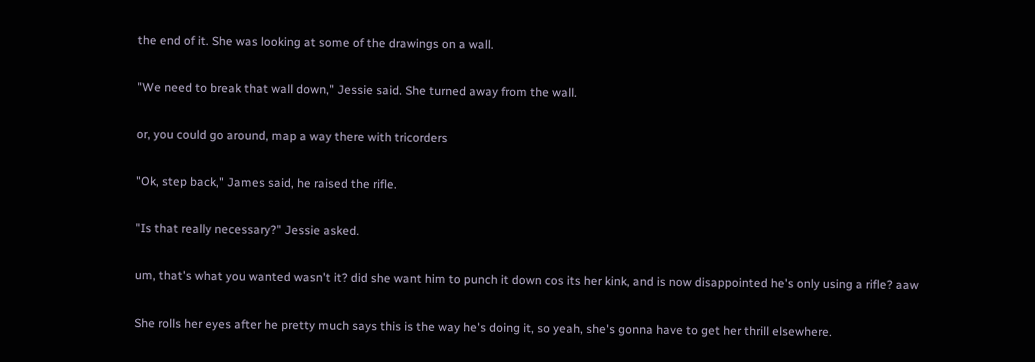the end of it. She was looking at some of the drawings on a wall.

"We need to break that wall down," Jessie said. She turned away from the wall.

or, you could go around, map a way there with tricorders

"Ok, step back," James said, he raised the rifle.

"Is that really necessary?" Jessie asked.

um, that's what you wanted wasn't it? did she want him to punch it down cos its her kink, and is now disappointed he's only using a rifle? aaw

She rolls her eyes after he pretty much says this is the way he's doing it, so yeah, she's gonna have to get her thrill elsewhere.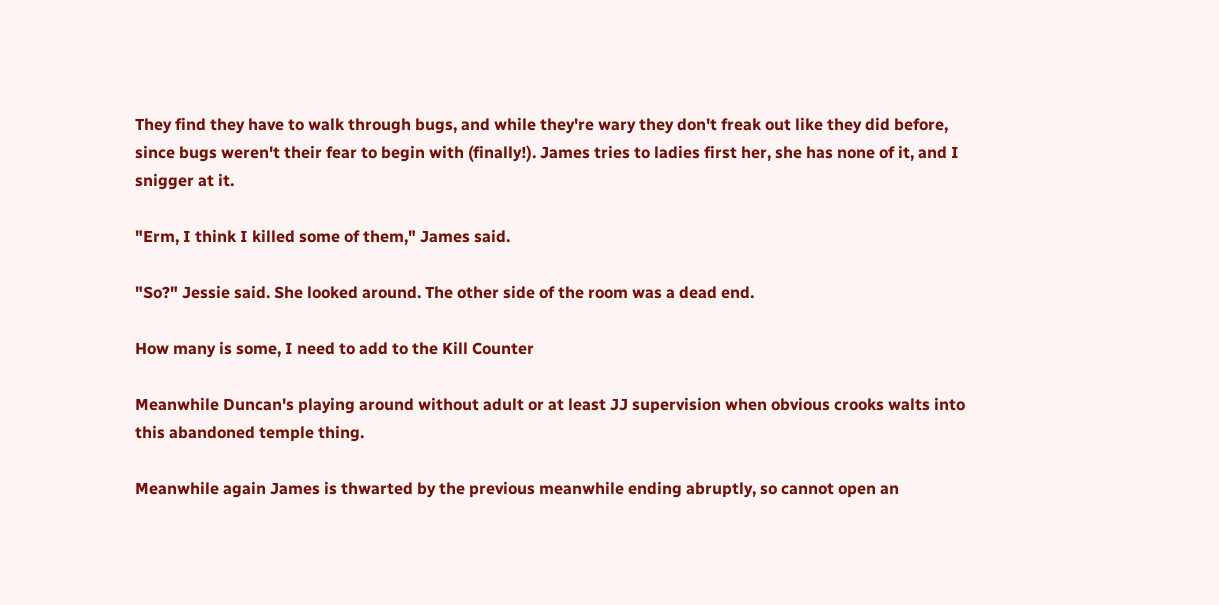They find they have to walk through bugs, and while they're wary they don't freak out like they did before, since bugs weren't their fear to begin with (finally!). James tries to ladies first her, she has none of it, and I snigger at it.

"Erm, I think I killed some of them," James said.

"So?" Jessie said. She looked around. The other side of the room was a dead end.

How many is some, I need to add to the Kill Counter

Meanwhile Duncan's playing around without adult or at least JJ supervision when obvious crooks walts into this abandoned temple thing.

Meanwhile again James is thwarted by the previous meanwhile ending abruptly, so cannot open an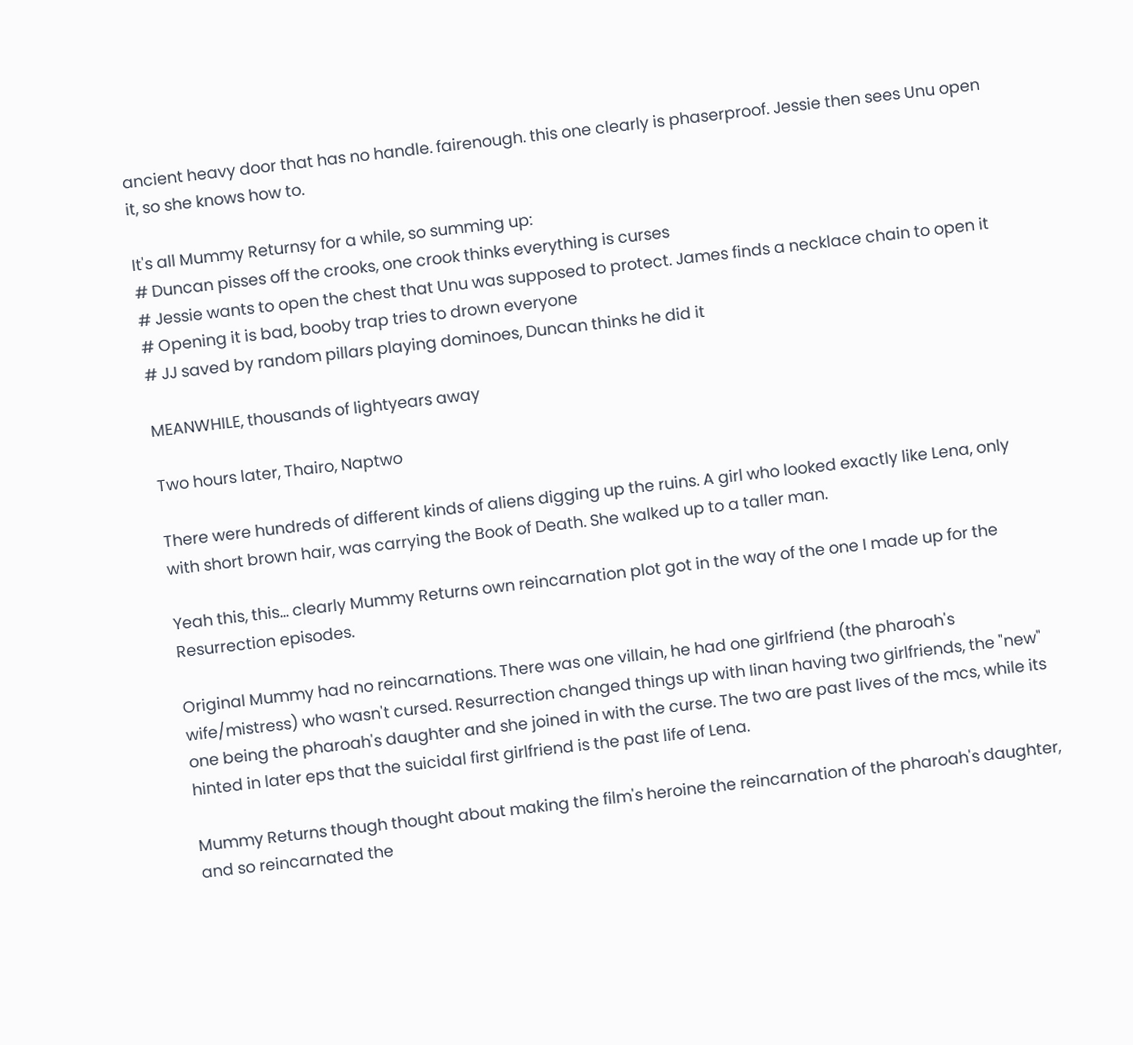ancient heavy door that has no handle. fairenough. this one clearly is phaserproof. Jessie then sees Unu open it, so she knows how to.

It's all Mummy Returnsy for a while, so summing up:
# Duncan pisses off the crooks, one crook thinks everything is curses
# Jessie wants to open the chest that Unu was supposed to protect. James finds a necklace chain to open it
# Opening it is bad, booby trap tries to drown everyone
# JJ saved by random pillars playing dominoes, Duncan thinks he did it

MEANWHILE, thousands of lightyears away

Two hours later, Thairo, Naptwo

There were hundreds of different kinds of aliens digging up the ruins. A girl who looked exactly like Lena, only with short brown hair, was carrying the Book of Death. She walked up to a taller man.

Yeah this, this... clearly Mummy Returns own reincarnation plot got in the way of the one I made up for the Resurrection episodes.

Original Mummy had no reincarnations. There was one villain, he had one girlfriend (the pharoah's wife/mistress) who wasn't cursed. Resurrection changed things up with Iinan having two girlfriends, the "new" one being the pharoah's daughter and she joined in with the curse. The two are past lives of the mcs, while its hinted in later eps that the suicidal first girlfriend is the past life of Lena.

Mummy Returns though thought about making the film's heroine the reincarnation of the pharoah's daughter, and so reincarnated the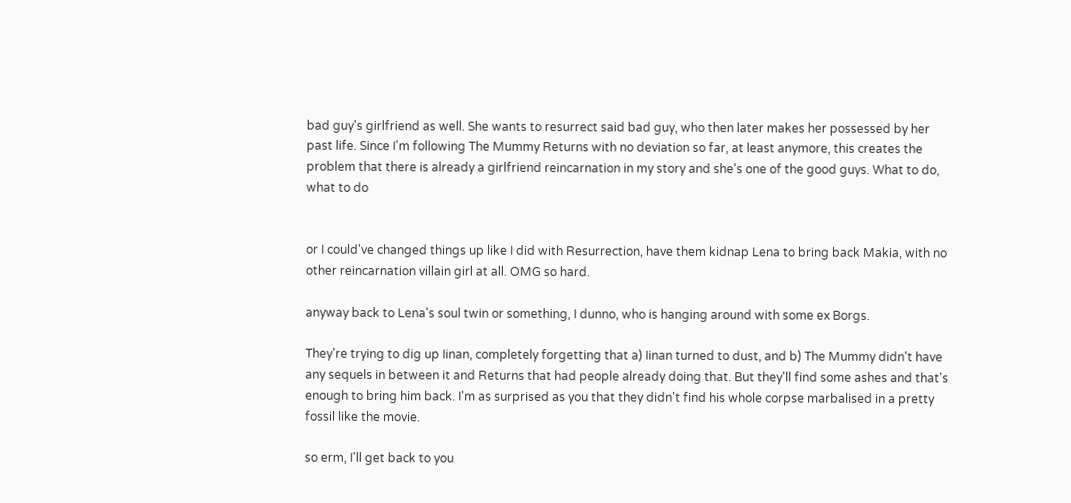bad guy's girlfriend as well. She wants to resurrect said bad guy, who then later makes her possessed by her past life. Since I'm following The Mummy Returns with no deviation so far, at least anymore, this creates the problem that there is already a girlfriend reincarnation in my story and she's one of the good guys. What to do, what to do


or I could've changed things up like I did with Resurrection, have them kidnap Lena to bring back Makia, with no other reincarnation villain girl at all. OMG so hard.

anyway back to Lena's soul twin or something, I dunno, who is hanging around with some ex Borgs.

They're trying to dig up Iinan, completely forgetting that a) Iinan turned to dust, and b) The Mummy didn't have any sequels in between it and Returns that had people already doing that. But they'll find some ashes and that's enough to bring him back. I'm as surprised as you that they didn't find his whole corpse marbalised in a pretty fossil like the movie.

so erm, I'll get back to you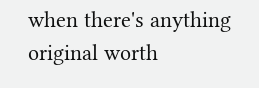when there's anything original worth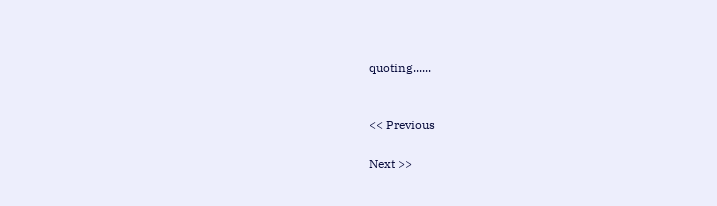quoting......


<< Previous

Next >>